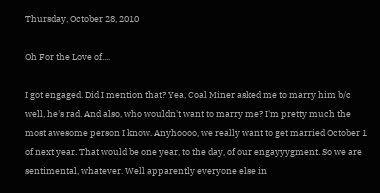Thursday, October 28, 2010

Oh For the Love of....

I got engaged. Did I mention that? Yea, Coal Miner asked me to marry him b/c well, he's rad. And also, who wouldn't want to marry me? I'm pretty much the most awesome person I know. Anyhoooo, we really want to get married October 1 of next year. That would be one year, to the day, of our engayyygment. So we are sentimental, whatever. Well apparently everyone else in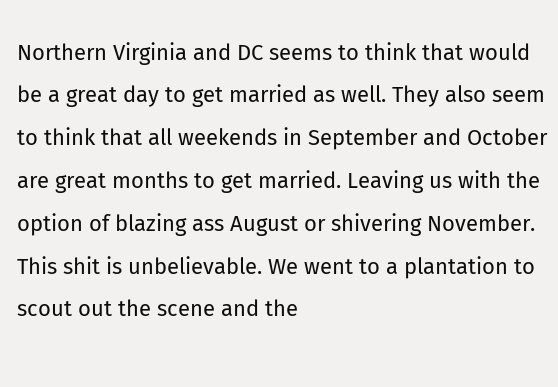Northern Virginia and DC seems to think that would be a great day to get married as well. They also seem to think that all weekends in September and October are great months to get married. Leaving us with the option of blazing ass August or shivering November. This shit is unbelievable. We went to a plantation to scout out the scene and the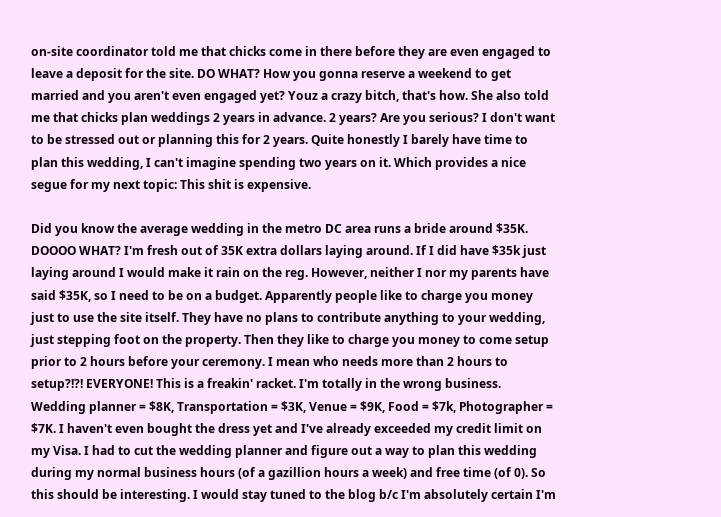on-site coordinator told me that chicks come in there before they are even engaged to leave a deposit for the site. DO WHAT? How you gonna reserve a weekend to get married and you aren't even engaged yet? Youz a crazy bitch, that's how. She also told me that chicks plan weddings 2 years in advance. 2 years? Are you serious? I don't want to be stressed out or planning this for 2 years. Quite honestly I barely have time to plan this wedding, I can't imagine spending two years on it. Which provides a nice segue for my next topic: This shit is expensive.

Did you know the average wedding in the metro DC area runs a bride around $35K. DOOOO WHAT? I'm fresh out of 35K extra dollars laying around. If I did have $35k just laying around I would make it rain on the reg. However, neither I nor my parents have said $35K, so I need to be on a budget. Apparently people like to charge you money just to use the site itself. They have no plans to contribute anything to your wedding, just stepping foot on the property. Then they like to charge you money to come setup prior to 2 hours before your ceremony. I mean who needs more than 2 hours to setup?!?! EVERYONE! This is a freakin' racket. I'm totally in the wrong business. Wedding planner = $8K, Transportation = $3K, Venue = $9K, Food = $7k, Photographer = $7K. I haven't even bought the dress yet and I've already exceeded my credit limit on my Visa. I had to cut the wedding planner and figure out a way to plan this wedding during my normal business hours (of a gazillion hours a week) and free time (of 0). So this should be interesting. I would stay tuned to the blog b/c I'm absolutely certain I'm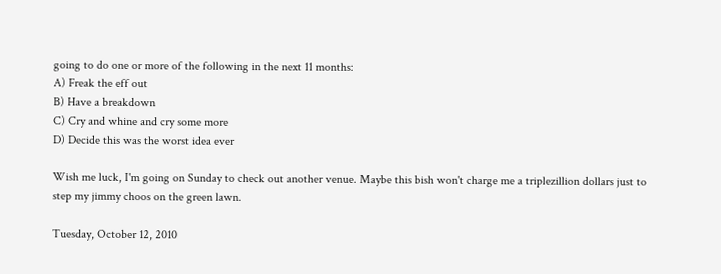going to do one or more of the following in the next 11 months:
A) Freak the eff out
B) Have a breakdown
C) Cry and whine and cry some more
D) Decide this was the worst idea ever

Wish me luck, I'm going on Sunday to check out another venue. Maybe this bish won't charge me a triplezillion dollars just to step my jimmy choos on the green lawn.

Tuesday, October 12, 2010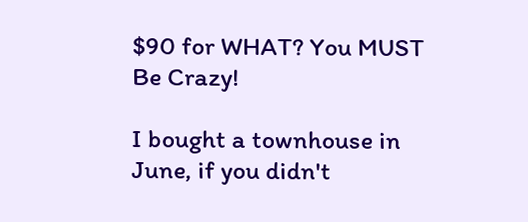$90 for WHAT? You MUST Be Crazy!

I bought a townhouse in June, if you didn't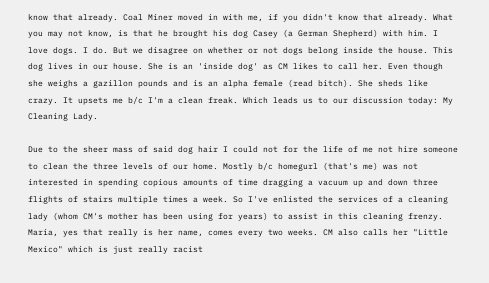know that already. Coal Miner moved in with me, if you didn't know that already. What you may not know, is that he brought his dog Casey (a German Shepherd) with him. I love dogs. I do. But we disagree on whether or not dogs belong inside the house. This dog lives in our house. She is an 'inside dog' as CM likes to call her. Even though she weighs a gazillon pounds and is an alpha female (read bitch). She sheds like crazy. It upsets me b/c I'm a clean freak. Which leads us to our discussion today: My Cleaning Lady.

Due to the sheer mass of said dog hair I could not for the life of me not hire someone to clean the three levels of our home. Mostly b/c homegurl (that's me) was not interested in spending copious amounts of time dragging a vacuum up and down three flights of stairs multiple times a week. So I've enlisted the services of a cleaning lady (whom CM's mother has been using for years) to assist in this cleaning frenzy. Maria, yes that really is her name, comes every two weeks. CM also calls her "Little Mexico" which is just really racist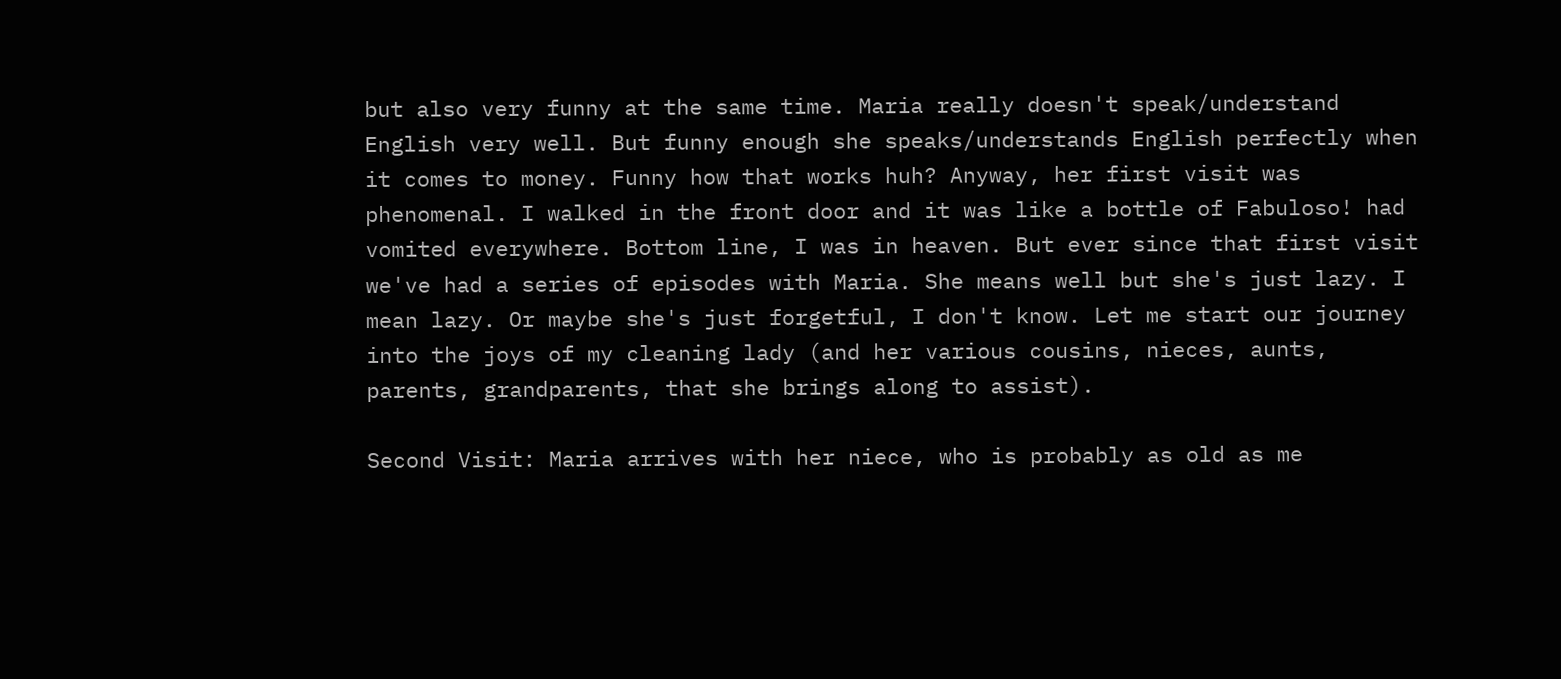but also very funny at the same time. Maria really doesn't speak/understand English very well. But funny enough she speaks/understands English perfectly when it comes to money. Funny how that works huh? Anyway, her first visit was phenomenal. I walked in the front door and it was like a bottle of Fabuloso! had vomited everywhere. Bottom line, I was in heaven. But ever since that first visit we've had a series of episodes with Maria. She means well but she's just lazy. I mean lazy. Or maybe she's just forgetful, I don't know. Let me start our journey into the joys of my cleaning lady (and her various cousins, nieces, aunts, parents, grandparents, that she brings along to assist).

Second Visit: Maria arrives with her niece, who is probably as old as me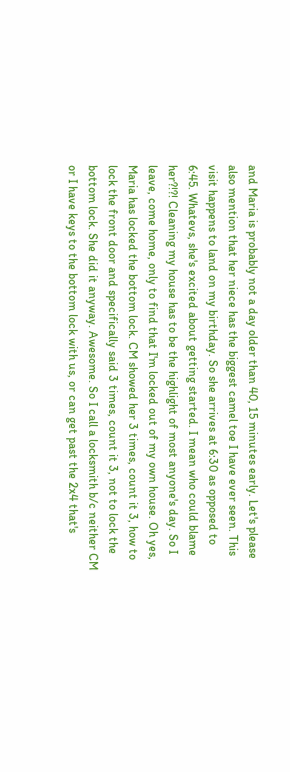and Maria is probably not a day older than 40, 15 minutes early. Let's please also mention that her niece has the biggest camel toe I have ever seen. This visit happens to land on my birthday. So she arrives at 6:30 as opposed to 6:45. Whatevs, she's excited about getting started. I mean who could blame her?!?! Cleaning my house has to be the highlight of most anyone's day. So I leave, come home, only to find that I'm locked out of my own house. Oh yes, Maria has locked the bottom lock. CM showed her 3 times, count it 3, how to lock the front door and specifically said 3 times, count it 3, not to lock the bottom lock. She did it anyway. Awesome. So I call a locksmith b/c neither CM or I have keys to the bottom lock with us, or can get past the 2x4 that's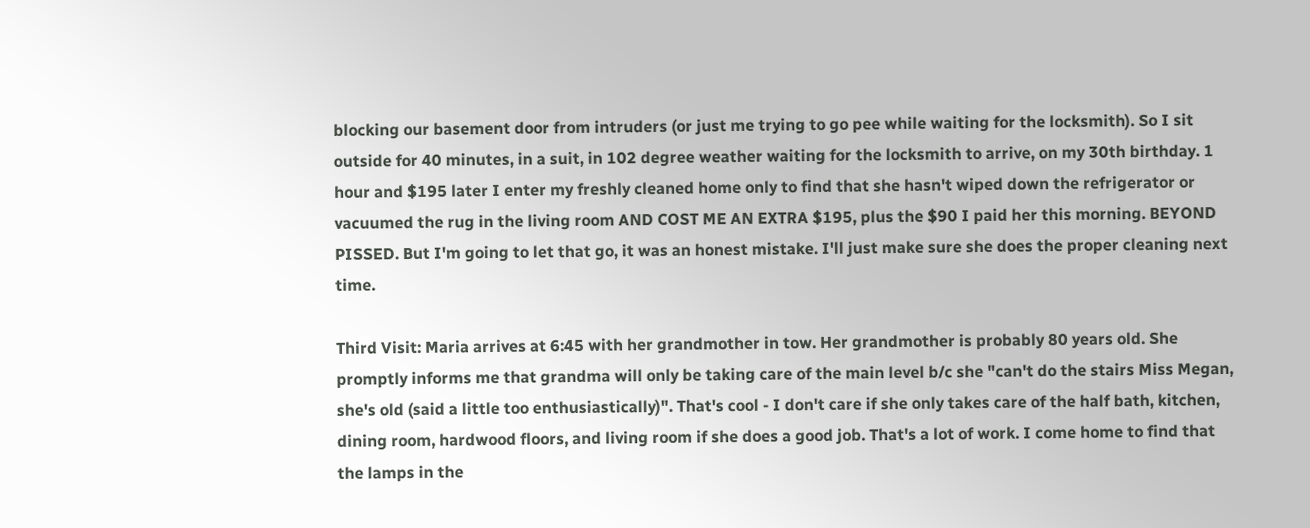blocking our basement door from intruders (or just me trying to go pee while waiting for the locksmith). So I sit outside for 40 minutes, in a suit, in 102 degree weather waiting for the locksmith to arrive, on my 30th birthday. 1 hour and $195 later I enter my freshly cleaned home only to find that she hasn't wiped down the refrigerator or vacuumed the rug in the living room AND COST ME AN EXTRA $195, plus the $90 I paid her this morning. BEYOND PISSED. But I'm going to let that go, it was an honest mistake. I'll just make sure she does the proper cleaning next time.

Third Visit: Maria arrives at 6:45 with her grandmother in tow. Her grandmother is probably 80 years old. She promptly informs me that grandma will only be taking care of the main level b/c she "can't do the stairs Miss Megan, she's old (said a little too enthusiastically)". That's cool - I don't care if she only takes care of the half bath, kitchen, dining room, hardwood floors, and living room if she does a good job. That's a lot of work. I come home to find that the lamps in the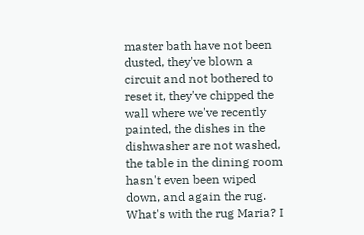master bath have not been dusted, they've blown a circuit and not bothered to reset it, they've chipped the wall where we've recently painted, the dishes in the dishwasher are not washed, the table in the dining room hasn't even been wiped down, and again the rug. What's with the rug Maria? I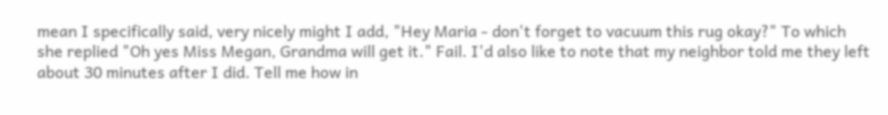mean I specifically said, very nicely might I add, "Hey Maria - don't forget to vacuum this rug okay?" To which she replied "Oh yes Miss Megan, Grandma will get it." Fail. I'd also like to note that my neighbor told me they left about 30 minutes after I did. Tell me how in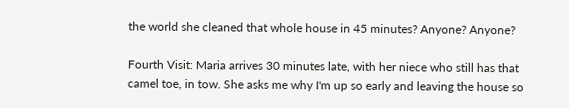the world she cleaned that whole house in 45 minutes? Anyone? Anyone?

Fourth Visit: Maria arrives 30 minutes late, with her niece who still has that camel toe, in tow. She asks me why I'm up so early and leaving the house so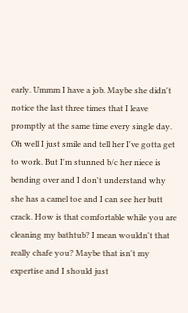early. Ummm I have a job. Maybe she didn't notice the last three times that I leave promptly at the same time every single day. Oh well I just smile and tell her I've gotta get to work. But I'm stunned b/c her niece is bending over and I don't understand why she has a camel toe and I can see her butt crack. How is that comfortable while you are cleaning my bathtub? I mean wouldn't that really chafe you? Maybe that isn't my expertise and I should just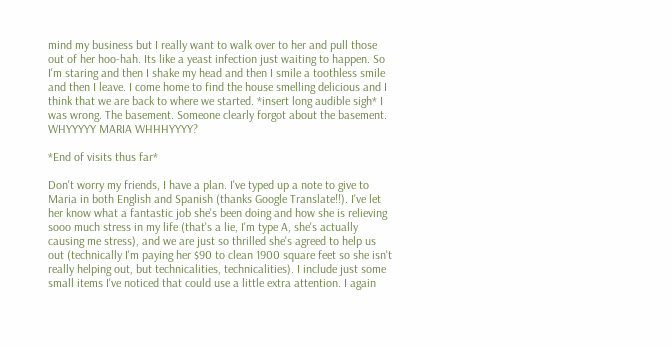mind my business but I really want to walk over to her and pull those out of her hoo-hah. Its like a yeast infection just waiting to happen. So I'm staring and then I shake my head and then I smile a toothless smile and then I leave. I come home to find the house smelling delicious and I think that we are back to where we started. *insert long audible sigh* I was wrong. The basement. Someone clearly forgot about the basement. WHYYYYY MARIA WHHHYYYY?

*End of visits thus far*

Don't worry my friends, I have a plan. I've typed up a note to give to Maria in both English and Spanish (thanks Google Translate!!). I've let her know what a fantastic job she's been doing and how she is relieving sooo much stress in my life (that's a lie, I'm type A, she's actually causing me stress), and we are just so thrilled she's agreed to help us out (technically I'm paying her $90 to clean 1900 square feet so she isn't really helping out, but technicalities, technicalities). I include just some small items I've noticed that could use a little extra attention. I again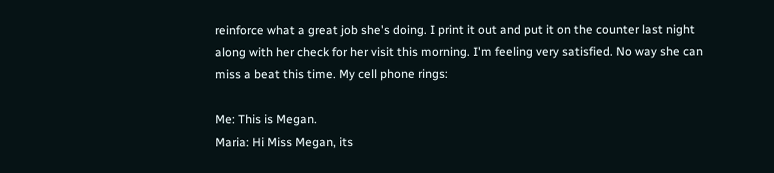reinforce what a great job she's doing. I print it out and put it on the counter last night along with her check for her visit this morning. I'm feeling very satisfied. No way she can miss a beat this time. My cell phone rings:

Me: This is Megan.
Maria: Hi Miss Megan, its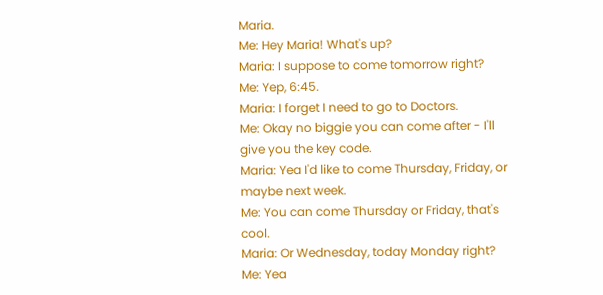Maria.
Me: Hey Maria! What's up?
Maria: I suppose to come tomorrow right?
Me: Yep, 6:45.
Maria: I forget I need to go to Doctors.
Me: Okay no biggie you can come after - I'll give you the key code.
Maria: Yea I'd like to come Thursday, Friday, or maybe next week.
Me: You can come Thursday or Friday, that's cool.
Maria: Or Wednesday, today Monday right?
Me: Yea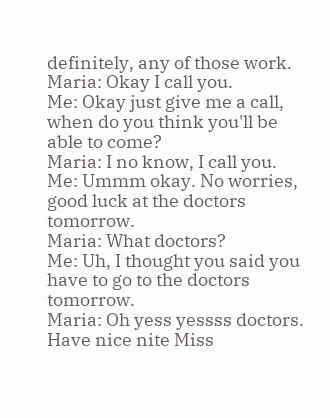definitely, any of those work.
Maria: Okay I call you.
Me: Okay just give me a call, when do you think you'll be able to come?
Maria: I no know, I call you.
Me: Ummm okay. No worries, good luck at the doctors tomorrow.
Maria: What doctors?
Me: Uh, I thought you said you have to go to the doctors tomorrow.
Maria: Oh yess yessss doctors. Have nice nite Miss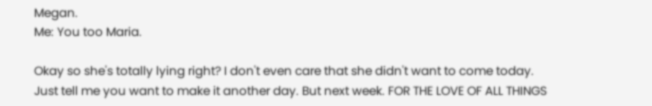Megan.
Me: You too Maria.

Okay so she's totally lying right? I don't even care that she didn't want to come today. Just tell me you want to make it another day. But next week. FOR THE LOVE OF ALL THINGS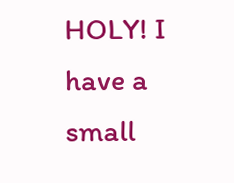HOLY! I have a small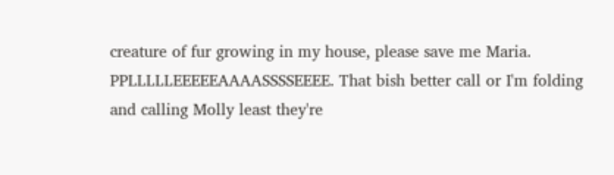creature of fur growing in my house, please save me Maria. PPLLLLLEEEEEAAAASSSSEEEE. That bish better call or I'm folding and calling Molly least they're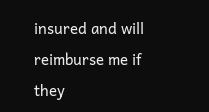insured and will reimburse me if they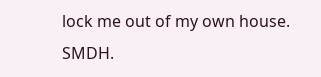lock me out of my own house. SMDH.